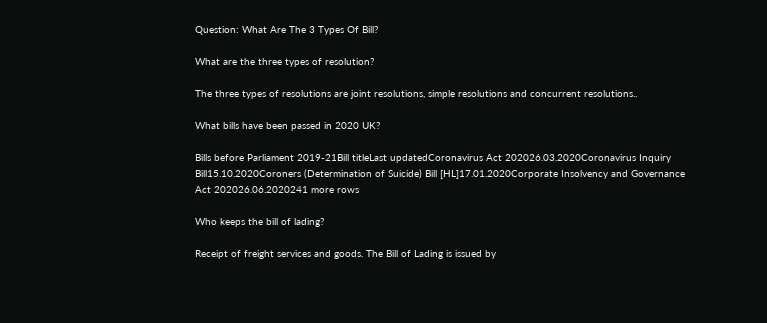Question: What Are The 3 Types Of Bill?

What are the three types of resolution?

The three types of resolutions are joint resolutions, simple resolutions and concurrent resolutions..

What bills have been passed in 2020 UK?

Bills before Parliament 2019-21Bill titleLast updatedCoronavirus Act 202026.03.2020Coronavirus Inquiry Bill15.10.2020Coroners (Determination of Suicide) Bill [HL]17.01.2020Corporate Insolvency and Governance Act 202026.06.2020241 more rows

Who keeps the bill of lading?

Receipt of freight services and goods. The Bill of Lading is issued by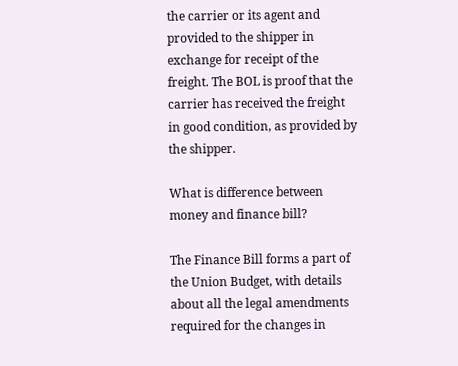the carrier or its agent and provided to the shipper in exchange for receipt of the freight. The BOL is proof that the carrier has received the freight in good condition, as provided by the shipper.

What is difference between money and finance bill?

The Finance Bill forms a part of the Union Budget, with details about all the legal amendments required for the changes in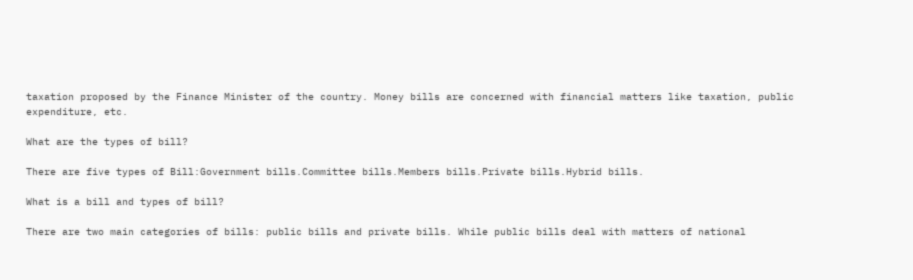taxation proposed by the Finance Minister of the country. Money bills are concerned with financial matters like taxation, public expenditure, etc.

What are the types of bill?

There are five types of Bill:Government bills.Committee bills.Members bills.Private bills.Hybrid bills.

What is a bill and types of bill?

There are two main categories of bills: public bills and private bills. While public bills deal with matters of national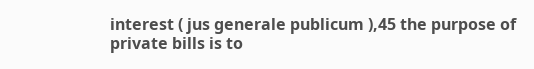interest ( jus generale publicum ),45 the purpose of private bills is to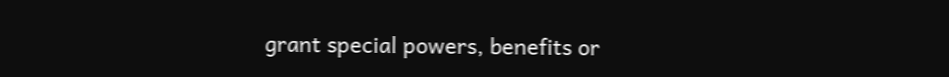grant special powers, benefits or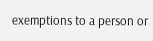exemptions to a person or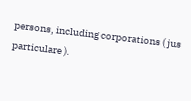persons, including corporations ( jus particulare ).